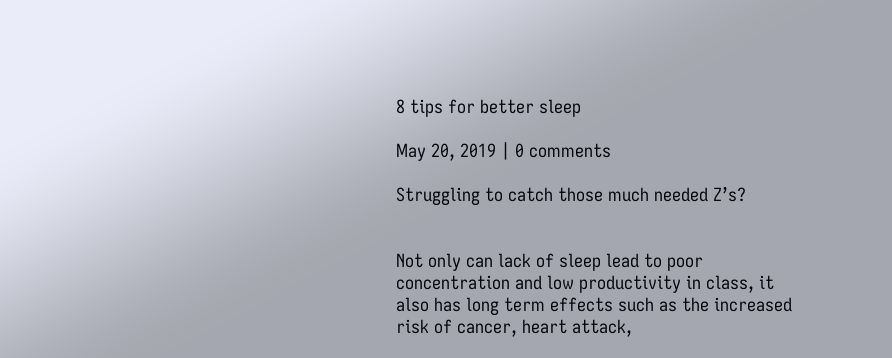8 tips for better sleep

May 20, 2019 | 0 comments

Struggling to catch those much needed Z’s?


Not only can lack of sleep lead to poor concentration and low productivity in class, it also has long term effects such as the increased risk of cancer, heart attack,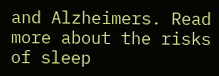and Alzheimers. Read more about the risks of sleep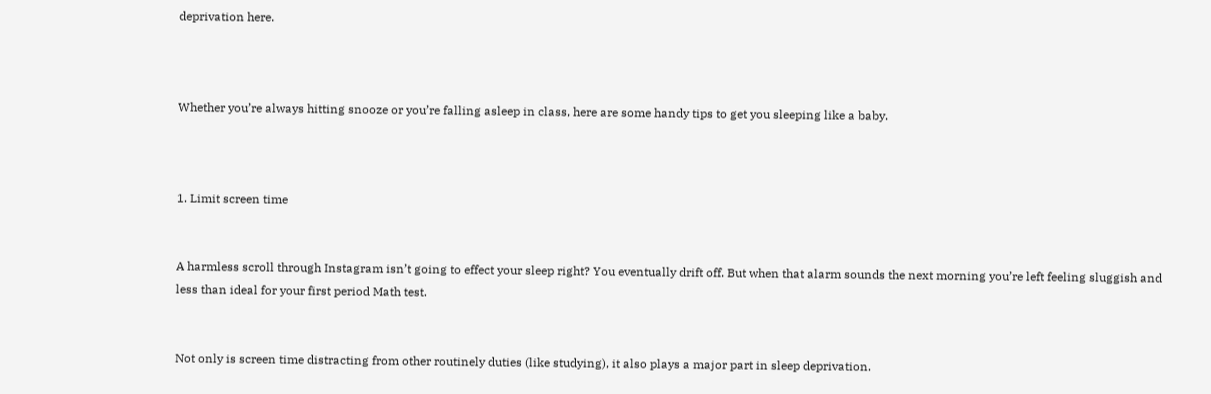deprivation here.



Whether you’re always hitting snooze or you’re falling asleep in class, here are some handy tips to get you sleeping like a baby.



1. Limit screen time


A harmless scroll through Instagram isn’t going to effect your sleep right? You eventually drift off. But when that alarm sounds the next morning you’re left feeling sluggish and less than ideal for your first period Math test.


Not only is screen time distracting from other routinely duties (like studying), it also plays a major part in sleep deprivation.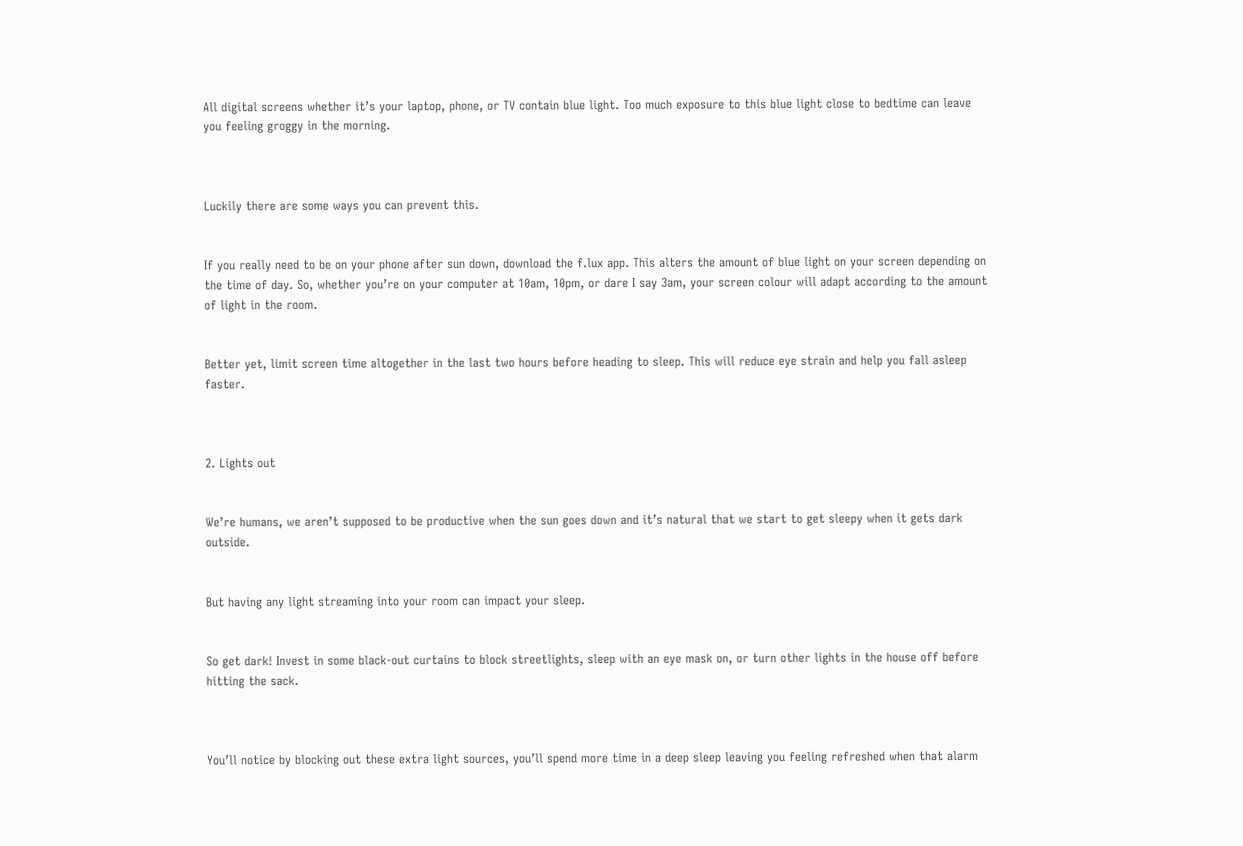All digital screens whether it’s your laptop, phone, or TV contain blue light. Too much exposure to this blue light close to bedtime can leave you feeling groggy in the morning.



Luckily there are some ways you can prevent this.


If you really need to be on your phone after sun down, download the f.lux app. This alters the amount of blue light on your screen depending on the time of day. So, whether you’re on your computer at 10am, 10pm, or dare I say 3am, your screen colour will adapt according to the amount of light in the room.


Better yet, limit screen time altogether in the last two hours before heading to sleep. This will reduce eye strain and help you fall asleep faster.



2. Lights out


We’re humans, we aren’t supposed to be productive when the sun goes down and it’s natural that we start to get sleepy when it gets dark outside.


But having any light streaming into your room can impact your sleep.


So get dark! Invest in some black-out curtains to block streetlights, sleep with an eye mask on, or turn other lights in the house off before hitting the sack.



You’ll notice by blocking out these extra light sources, you’ll spend more time in a deep sleep leaving you feeling refreshed when that alarm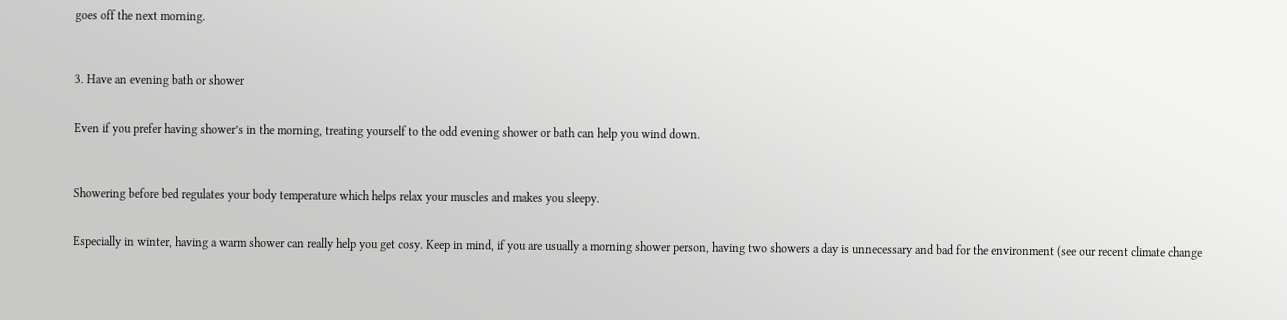goes off the next morning.



3. Have an evening bath or shower


Even if you prefer having shower’s in the morning, treating yourself to the odd evening shower or bath can help you wind down.



Showering before bed regulates your body temperature which helps relax your muscles and makes you sleepy.


Especially in winter, having a warm shower can really help you get cosy. Keep in mind, if you are usually a morning shower person, having two showers a day is unnecessary and bad for the environment (see our recent climate change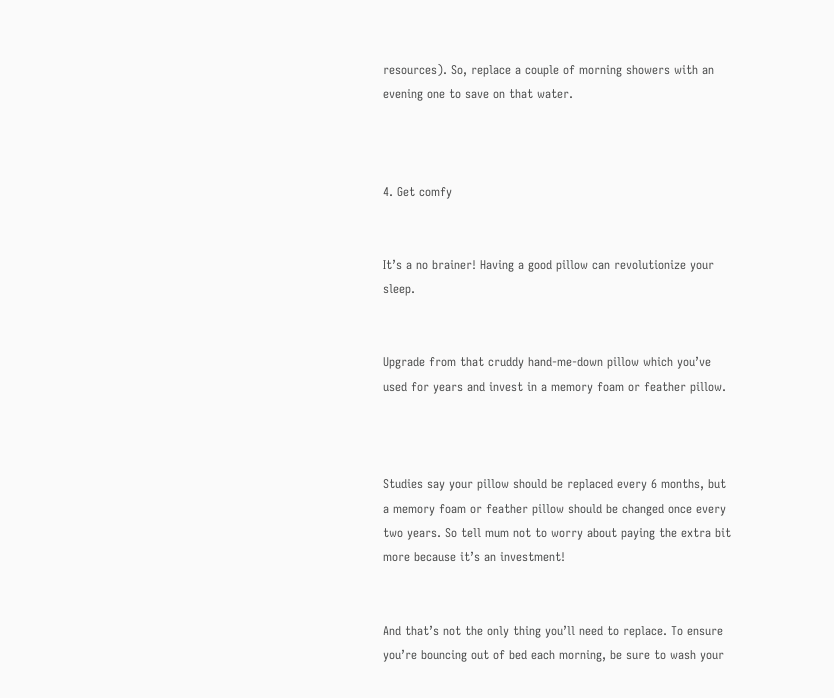resources). So, replace a couple of morning showers with an evening one to save on that water.



4. Get comfy


It’s a no brainer! Having a good pillow can revolutionize your sleep.


Upgrade from that cruddy hand-me-down pillow which you’ve used for years and invest in a memory foam or feather pillow.



Studies say your pillow should be replaced every 6 months, but a memory foam or feather pillow should be changed once every two years. So tell mum not to worry about paying the extra bit more because it’s an investment!


And that’s not the only thing you’ll need to replace. To ensure you’re bouncing out of bed each morning, be sure to wash your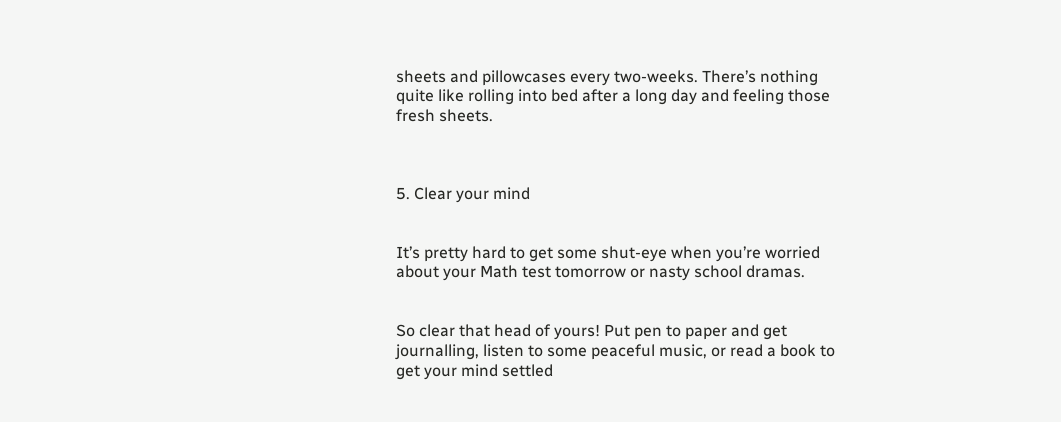sheets and pillowcases every two-weeks. There’s nothing quite like rolling into bed after a long day and feeling those fresh sheets.



5. Clear your mind


It’s pretty hard to get some shut-eye when you’re worried about your Math test tomorrow or nasty school dramas.


So clear that head of yours! Put pen to paper and get journalling, listen to some peaceful music, or read a book to get your mind settled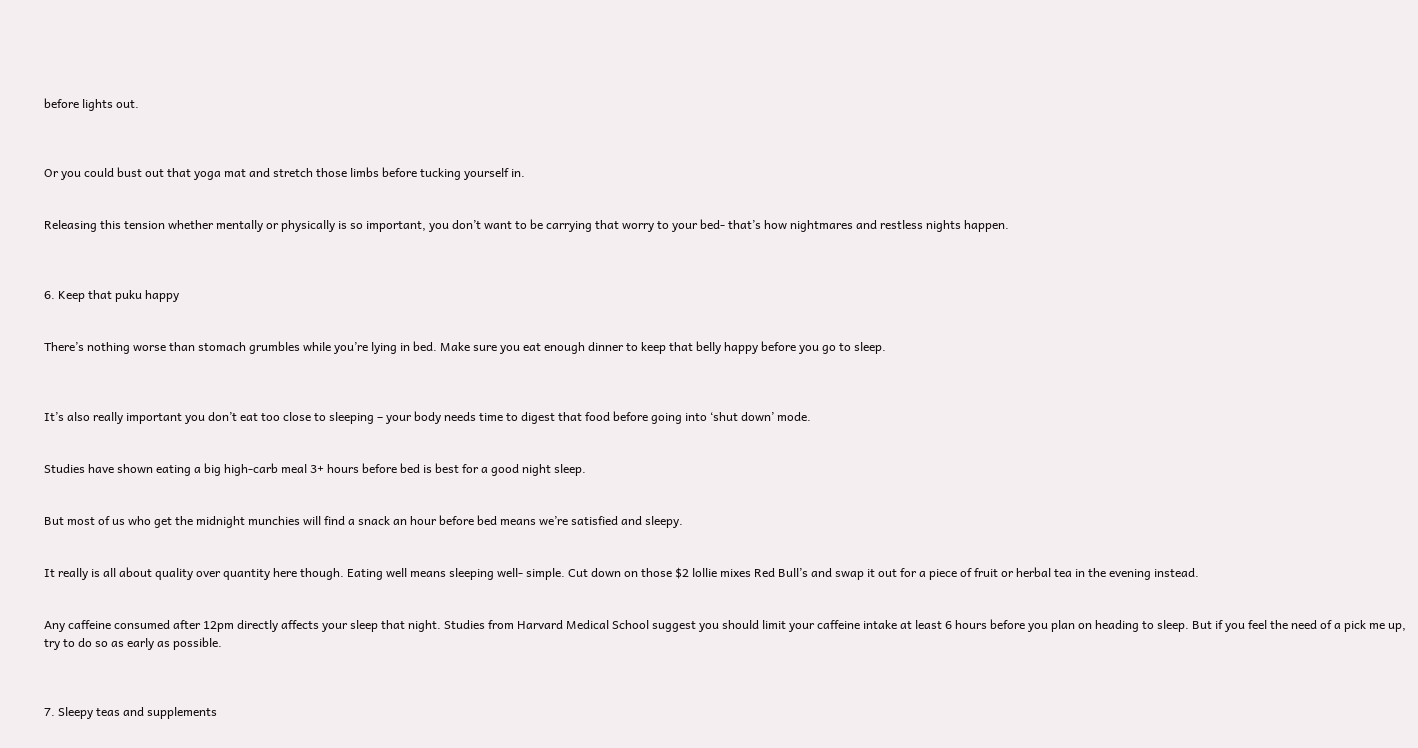before lights out.



Or you could bust out that yoga mat and stretch those limbs before tucking yourself in.


Releasing this tension whether mentally or physically is so important, you don’t want to be carrying that worry to your bed- that’s how nightmares and restless nights happen.



6. Keep that puku happy


There’s nothing worse than stomach grumbles while you’re lying in bed. Make sure you eat enough dinner to keep that belly happy before you go to sleep.



It’s also really important you don’t eat too close to sleeping – your body needs time to digest that food before going into ‘shut down’ mode.


Studies have shown eating a big high-carb meal 3+ hours before bed is best for a good night sleep.


But most of us who get the midnight munchies will find a snack an hour before bed means we’re satisfied and sleepy.


It really is all about quality over quantity here though. Eating well means sleeping well- simple. Cut down on those $2 lollie mixes Red Bull’s and swap it out for a piece of fruit or herbal tea in the evening instead.


Any caffeine consumed after 12pm directly affects your sleep that night. Studies from Harvard Medical School suggest you should limit your caffeine intake at least 6 hours before you plan on heading to sleep. But if you feel the need of a pick me up, try to do so as early as possible.



7. Sleepy teas and supplements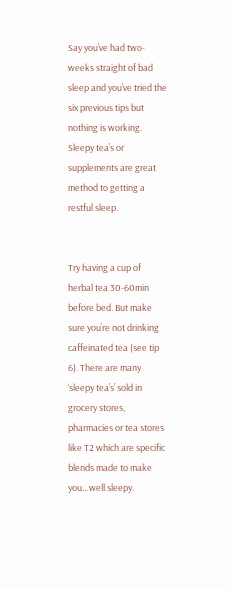Say you’ve had two-weeks straight of bad sleep and you’ve tried the six previous tips but nothing is working. Sleepy tea’s or supplements are great method to getting a restful sleep.


Try having a cup of herbal tea 30-60min before bed. But make sure you’re not drinking caffeinated tea (see tip 6). There are many ‘sleepy tea’s’ sold in grocery stores, pharmacies or tea stores like T2 which are specific blends made to make you…well sleepy.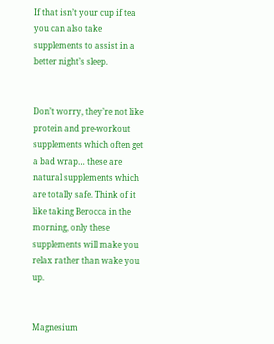If that isn’t your cup if tea you can also take supplements to assist in a better night’s sleep.


Don’t worry, they’re not like protein and pre-workout supplements which often get a bad wrap… these are natural supplements which are totally safe. Think of it like taking Berocca in the morning, only these supplements will make you relax rather than wake you up.


Magnesium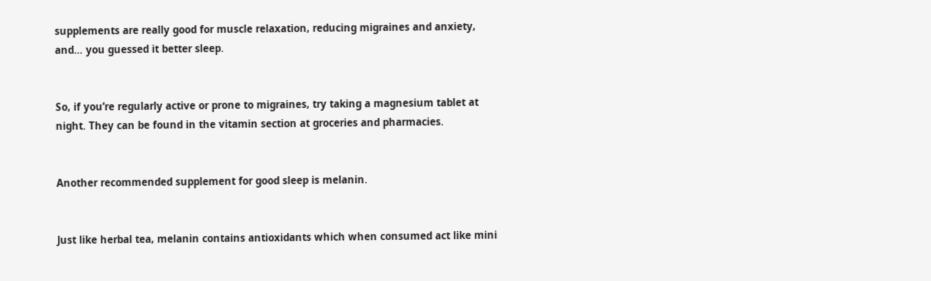supplements are really good for muscle relaxation, reducing migraines and anxiety, and… you guessed it better sleep.


So, if you’re regularly active or prone to migraines, try taking a magnesium tablet at night. They can be found in the vitamin section at groceries and pharmacies.


Another recommended supplement for good sleep is melanin.


Just like herbal tea, melanin contains antioxidants which when consumed act like mini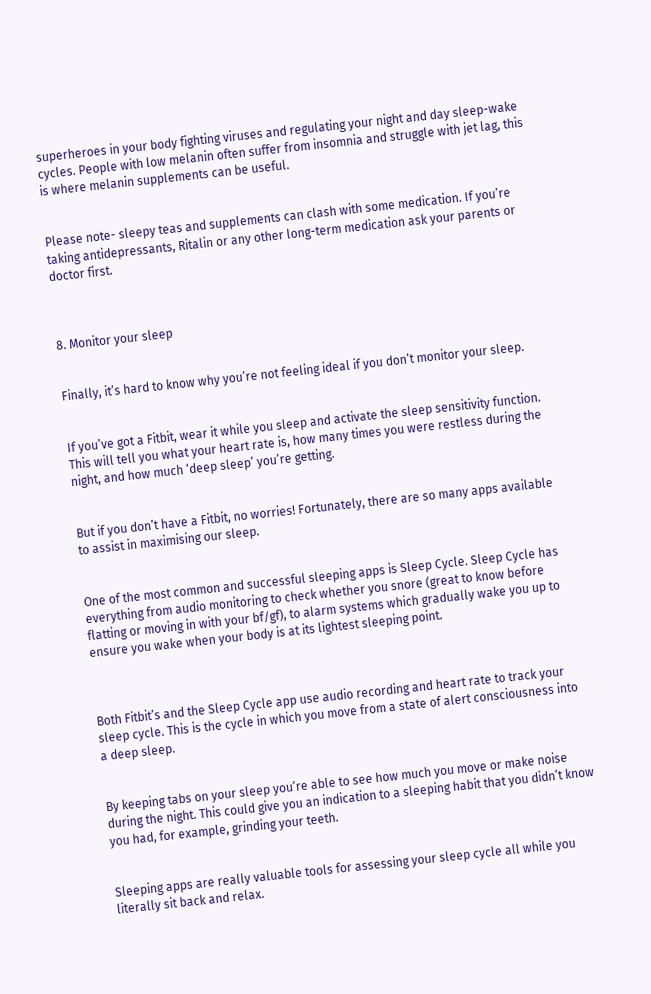superheroes in your body fighting viruses and regulating your night and day sleep-wake cycles. People with low melanin often suffer from insomnia and struggle with jet lag, this is where melanin supplements can be useful.


Please note- sleepy teas and supplements can clash with some medication. If you’re taking antidepressants, Ritalin or any other long-term medication ask your parents or doctor first.



8. Monitor your sleep


Finally, it’s hard to know why you’re not feeling ideal if you don’t monitor your sleep.


If you’ve got a Fitbit, wear it while you sleep and activate the sleep sensitivity function. This will tell you what your heart rate is, how many times you were restless during the night, and how much ‘deep sleep’ you’re getting.


But if you don’t have a Fitbit, no worries! Fortunately, there are so many apps available to assist in maximising our sleep.


One of the most common and successful sleeping apps is Sleep Cycle. Sleep Cycle has everything from audio monitoring to check whether you snore (great to know before flatting or moving in with your bf/gf), to alarm systems which gradually wake you up to ensure you wake when your body is at its lightest sleeping point.



Both Fitbit’s and the Sleep Cycle app use audio recording and heart rate to track your sleep cycle. This is the cycle in which you move from a state of alert consciousness into a deep sleep.


By keeping tabs on your sleep you’re able to see how much you move or make noise during the night. This could give you an indication to a sleeping habit that you didn’t know you had, for example, grinding your teeth.


Sleeping apps are really valuable tools for assessing your sleep cycle all while you literally sit back and relax.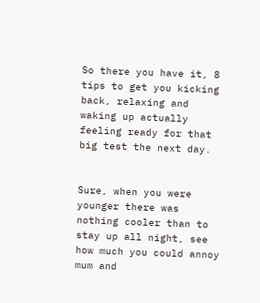So there you have it, 8 tips to get you kicking back, relaxing and waking up actually feeling ready for that big test the next day.


Sure, when you were younger there was nothing cooler than to stay up all night, see how much you could annoy mum and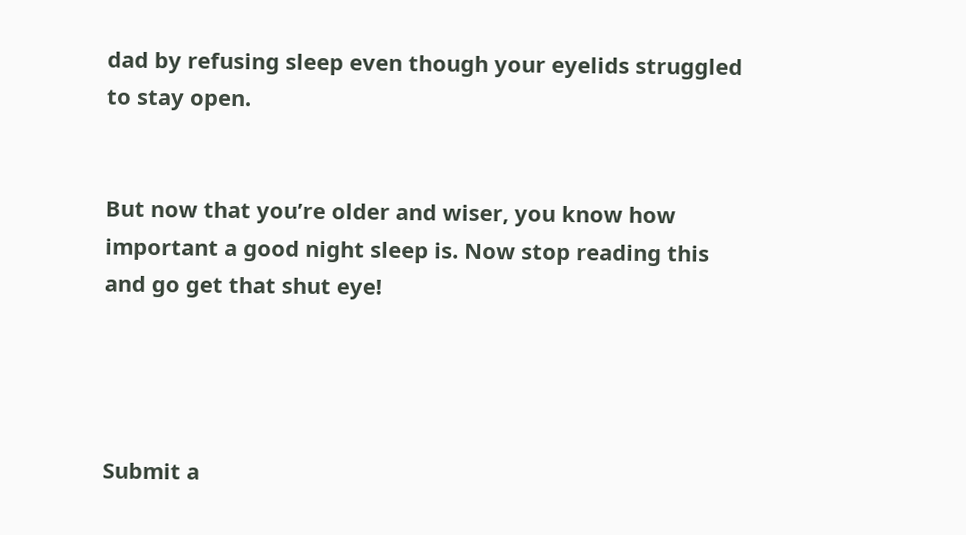dad by refusing sleep even though your eyelids struggled to stay open.


But now that you’re older and wiser, you know how important a good night sleep is. Now stop reading this and go get that shut eye!




Submit a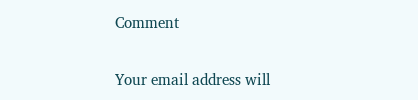Comment

Your email address will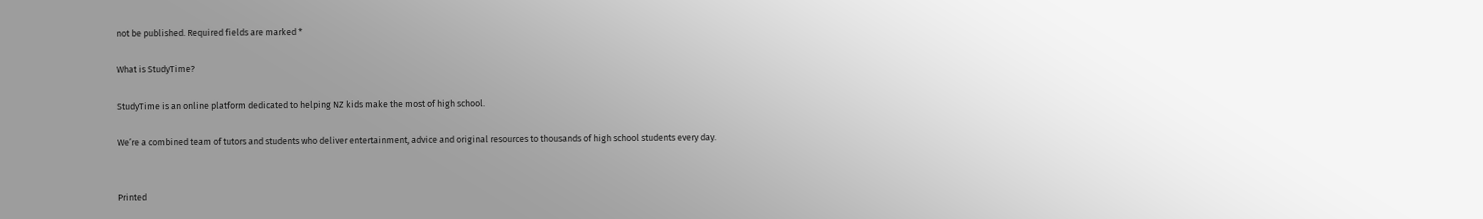not be published. Required fields are marked *

What is StudyTime?

StudyTime is an online platform dedicated to helping NZ kids make the most of high school.

We’re a combined team of tutors and students who deliver entertainment, advice and original resources to thousands of high school students every day.


Printed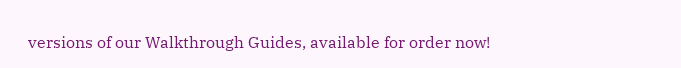versions of our Walkthrough Guides, available for order now!